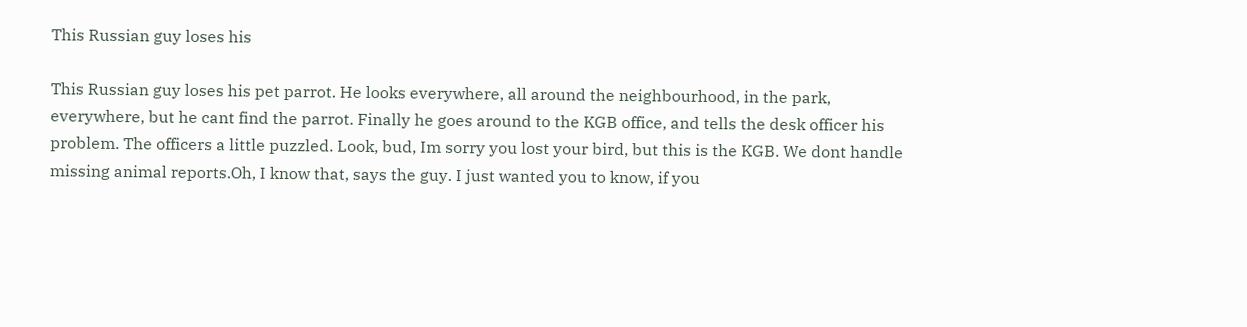This Russian guy loses his

This Russian guy loses his pet parrot. He looks everywhere, all around the neighbourhood, in the park, everywhere, but he cant find the parrot. Finally he goes around to the KGB office, and tells the desk officer his problem. The officers a little puzzled. Look, bud, Im sorry you lost your bird, but this is the KGB. We dont handle missing animal reports.Oh, I know that, says the guy. I just wanted you to know, if you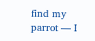find my parrot — I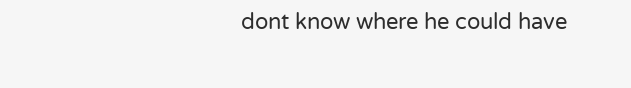dont know where he could have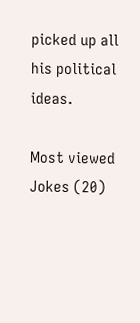picked up all his political ideas.

Most viewed Jokes (20)